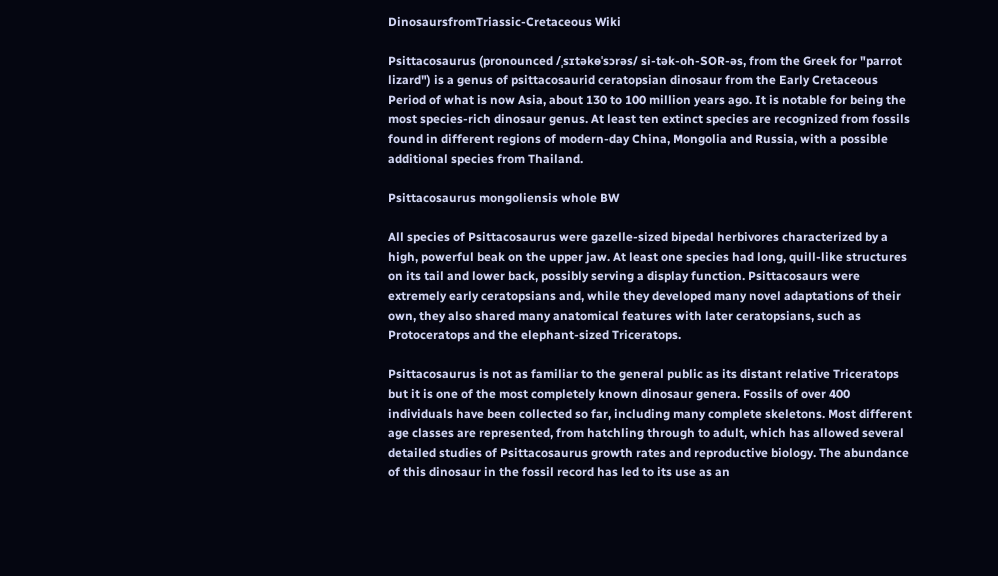DinosaursfromTriassic-Cretaceous Wiki

Psittacosaurus (pronounced /ˌsɪtəkɵˈsɔrəs/ si-tək-oh-SOR-əs, from the Greek for "parrot lizard") is a genus of psittacosaurid ceratopsian dinosaur from the Early Cretaceous Period of what is now Asia, about 130 to 100 million years ago. It is notable for being the most species-rich dinosaur genus. At least ten extinct species are recognized from fossils found in different regions of modern-day China, Mongolia and Russia, with a possible additional species from Thailand.

Psittacosaurus mongoliensis whole BW

All species of Psittacosaurus were gazelle-sized bipedal herbivores characterized by a high, powerful beak on the upper jaw. At least one species had long, quill-like structures on its tail and lower back, possibly serving a display function. Psittacosaurs were extremely early ceratopsians and, while they developed many novel adaptations of their own, they also shared many anatomical features with later ceratopsians, such as Protoceratops and the elephant-sized Triceratops.

Psittacosaurus is not as familiar to the general public as its distant relative Triceratops but it is one of the most completely known dinosaur genera. Fossils of over 400 individuals have been collected so far, including many complete skeletons. Most different age classes are represented, from hatchling through to adult, which has allowed several detailed studies of Psittacosaurus growth rates and reproductive biology. The abundance of this dinosaur in the fossil record has led to its use as an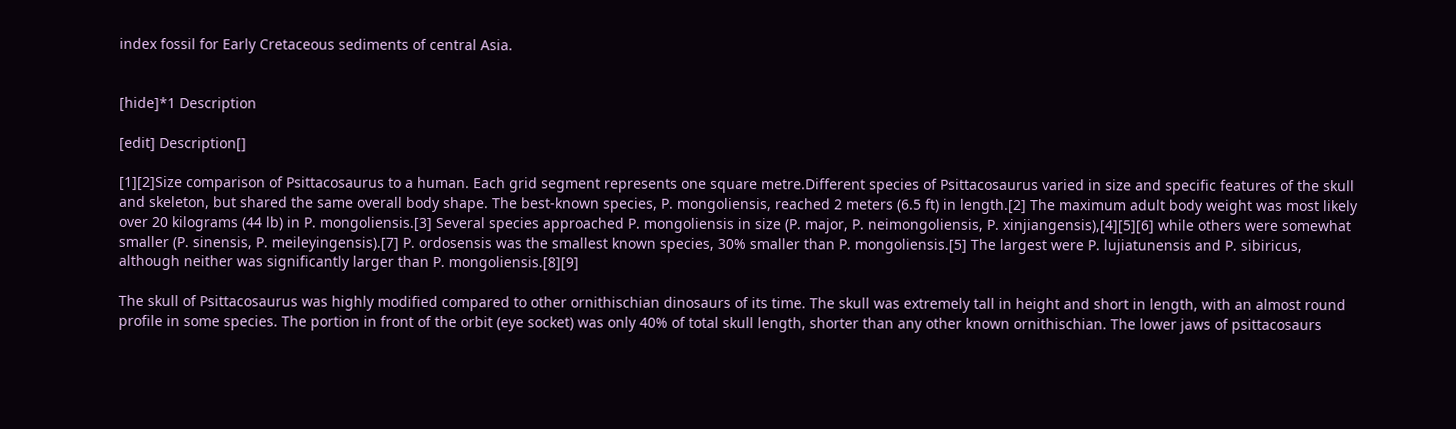index fossil for Early Cretaceous sediments of central Asia.


[hide]*1 Description

[edit] Description[]

[1][2]Size comparison of Psittacosaurus to a human. Each grid segment represents one square metre.Different species of Psittacosaurus varied in size and specific features of the skull and skeleton, but shared the same overall body shape. The best-known species, P. mongoliensis, reached 2 meters (6.5 ft) in length.[2] The maximum adult body weight was most likely over 20 kilograms (44 lb) in P. mongoliensis.[3] Several species approached P. mongoliensis in size (P. major, P. neimongoliensis, P. xinjiangensis),[4][5][6] while others were somewhat smaller (P. sinensis, P. meileyingensis).[7] P. ordosensis was the smallest known species, 30% smaller than P. mongoliensis.[5] The largest were P. lujiatunensis and P. sibiricus, although neither was significantly larger than P. mongoliensis.[8][9]

The skull of Psittacosaurus was highly modified compared to other ornithischian dinosaurs of its time. The skull was extremely tall in height and short in length, with an almost round profile in some species. The portion in front of the orbit (eye socket) was only 40% of total skull length, shorter than any other known ornithischian. The lower jaws of psittacosaurs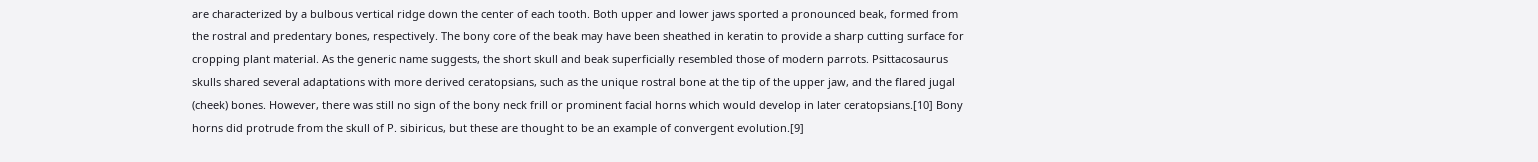are characterized by a bulbous vertical ridge down the center of each tooth. Both upper and lower jaws sported a pronounced beak, formed from the rostral and predentary bones, respectively. The bony core of the beak may have been sheathed in keratin to provide a sharp cutting surface for cropping plant material. As the generic name suggests, the short skull and beak superficially resembled those of modern parrots. Psittacosaurus skulls shared several adaptations with more derived ceratopsians, such as the unique rostral bone at the tip of the upper jaw, and the flared jugal (cheek) bones. However, there was still no sign of the bony neck frill or prominent facial horns which would develop in later ceratopsians.[10] Bony horns did protrude from the skull of P. sibiricus, but these are thought to be an example of convergent evolution.[9]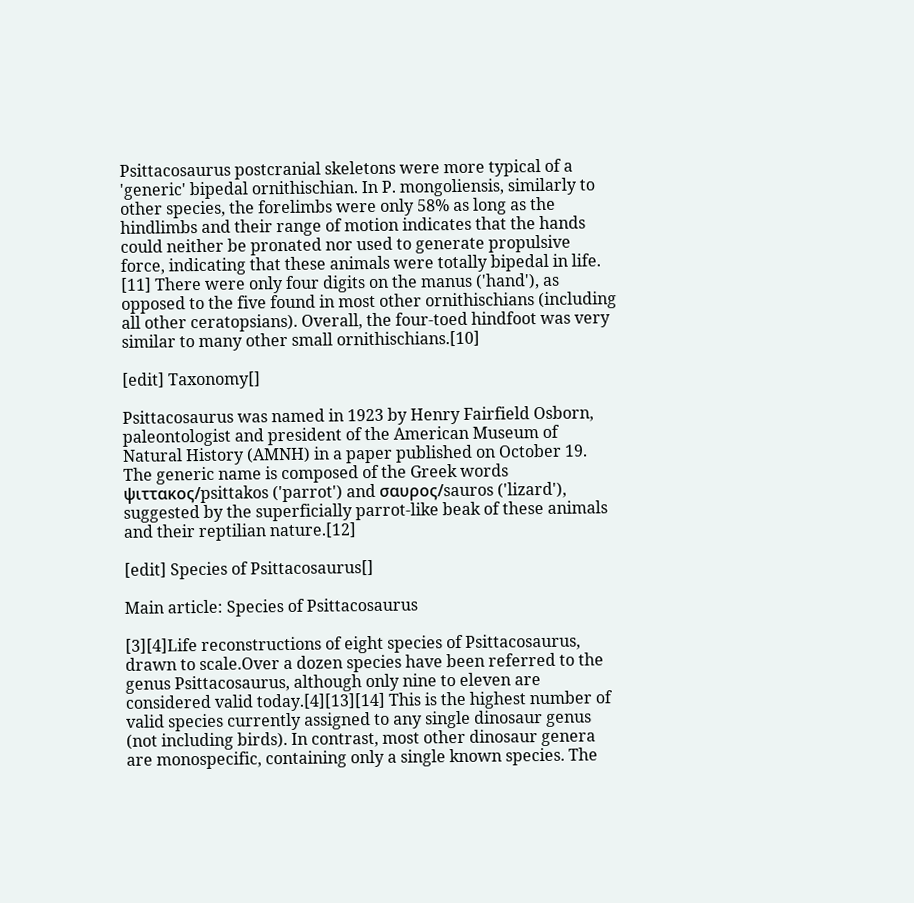Psittacosaurus postcranial skeletons were more typical of a 'generic' bipedal ornithischian. In P. mongoliensis, similarly to other species, the forelimbs were only 58% as long as the hindlimbs and their range of motion indicates that the hands could neither be pronated nor used to generate propulsive force, indicating that these animals were totally bipedal in life. [11] There were only four digits on the manus ('hand'), as opposed to the five found in most other ornithischians (including all other ceratopsians). Overall, the four-toed hindfoot was very similar to many other small ornithischians.[10]

[edit] Taxonomy[]

Psittacosaurus was named in 1923 by Henry Fairfield Osborn, paleontologist and president of the American Museum of Natural History (AMNH) in a paper published on October 19. The generic name is composed of the Greek words ψιττακος/psittakos ('parrot') and σαυρος/sauros ('lizard'), suggested by the superficially parrot-like beak of these animals and their reptilian nature.[12]

[edit] Species of Psittacosaurus[]

Main article: Species of Psittacosaurus

[3][4]Life reconstructions of eight species of Psittacosaurus, drawn to scale.Over a dozen species have been referred to the genus Psittacosaurus, although only nine to eleven are considered valid today.[4][13][14] This is the highest number of valid species currently assigned to any single dinosaur genus (not including birds). In contrast, most other dinosaur genera are monospecific, containing only a single known species. The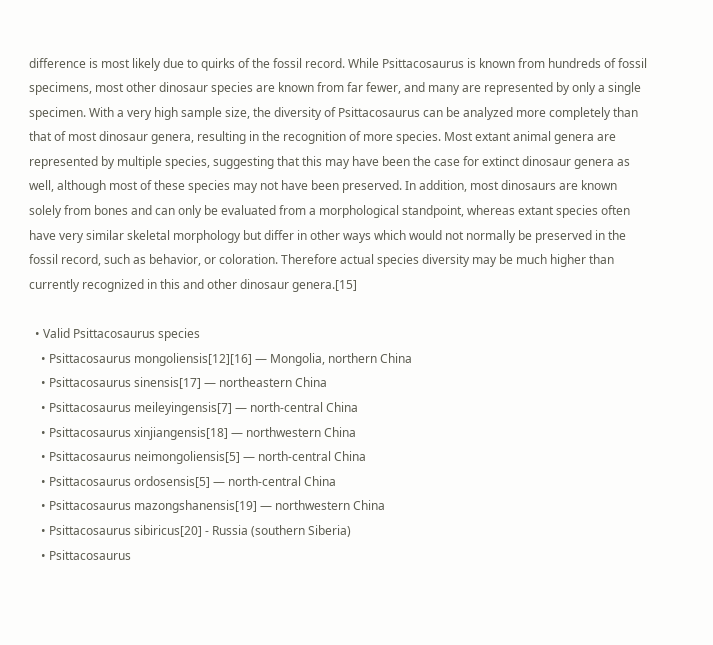difference is most likely due to quirks of the fossil record. While Psittacosaurus is known from hundreds of fossil specimens, most other dinosaur species are known from far fewer, and many are represented by only a single specimen. With a very high sample size, the diversity of Psittacosaurus can be analyzed more completely than that of most dinosaur genera, resulting in the recognition of more species. Most extant animal genera are represented by multiple species, suggesting that this may have been the case for extinct dinosaur genera as well, although most of these species may not have been preserved. In addition, most dinosaurs are known solely from bones and can only be evaluated from a morphological standpoint, whereas extant species often have very similar skeletal morphology but differ in other ways which would not normally be preserved in the fossil record, such as behavior, or coloration. Therefore actual species diversity may be much higher than currently recognized in this and other dinosaur genera.[15]

  • Valid Psittacosaurus species
    • Psittacosaurus mongoliensis[12][16] — Mongolia, northern China
    • Psittacosaurus sinensis[17] — northeastern China
    • Psittacosaurus meileyingensis[7] — north-central China
    • Psittacosaurus xinjiangensis[18] — northwestern China
    • Psittacosaurus neimongoliensis[5] — north-central China
    • Psittacosaurus ordosensis[5] — north-central China
    • Psittacosaurus mazongshanensis[19] — northwestern China
    • Psittacosaurus sibiricus[20] - Russia (southern Siberia)
    • Psittacosaurus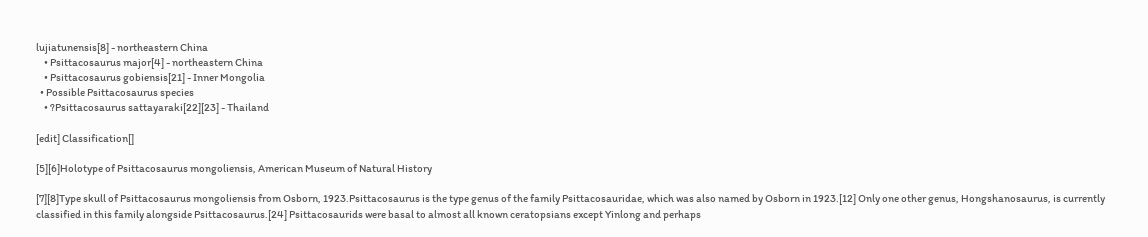lujiatunensis[8] - northeastern China
    • Psittacosaurus major[4] - northeastern China
    • Psittacosaurus gobiensis[21] - Inner Mongolia
  • Possible Psittacosaurus species
    • ?Psittacosaurus sattayaraki[22][23] - Thailand

[edit] Classification[]

[5][6]Holotype of Psittacosaurus mongoliensis, American Museum of Natural History

[7][8]Type skull of Psittacosaurus mongoliensis from Osborn, 1923.Psittacosaurus is the type genus of the family Psittacosauridae, which was also named by Osborn in 1923.[12] Only one other genus, Hongshanosaurus, is currently classified in this family alongside Psittacosaurus.[24] Psittacosaurids were basal to almost all known ceratopsians except Yinlong and perhaps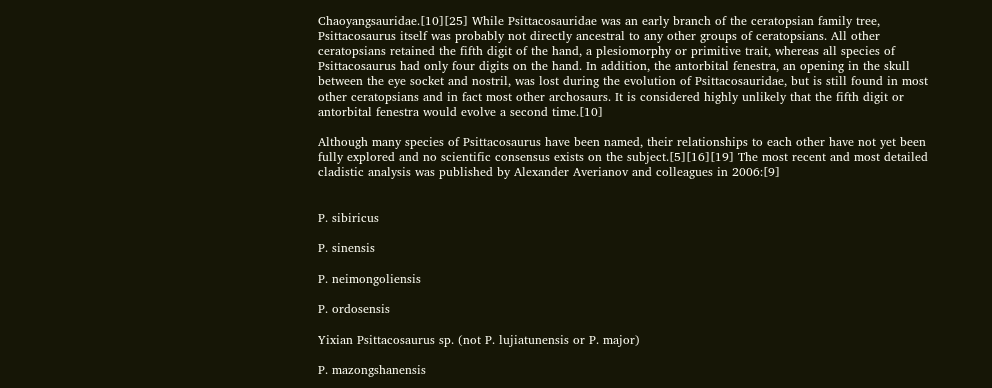Chaoyangsauridae.[10][25] While Psittacosauridae was an early branch of the ceratopsian family tree, Psittacosaurus itself was probably not directly ancestral to any other groups of ceratopsians. All other ceratopsians retained the fifth digit of the hand, a plesiomorphy or primitive trait, whereas all species of Psittacosaurus had only four digits on the hand. In addition, the antorbital fenestra, an opening in the skull between the eye socket and nostril, was lost during the evolution of Psittacosauridae, but is still found in most other ceratopsians and in fact most other archosaurs. It is considered highly unlikely that the fifth digit or antorbital fenestra would evolve a second time.[10]

Although many species of Psittacosaurus have been named, their relationships to each other have not yet been fully explored and no scientific consensus exists on the subject.[5][16][19] The most recent and most detailed cladistic analysis was published by Alexander Averianov and colleagues in 2006:[9]


P. sibiricus

P. sinensis

P. neimongoliensis

P. ordosensis

Yixian Psittacosaurus sp. (not P. lujiatunensis or P. major)

P. mazongshanensis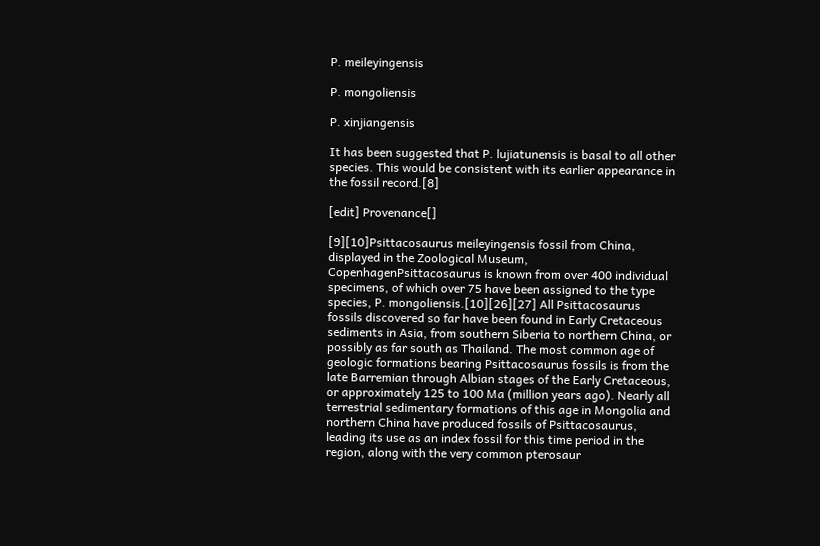P. meileyingensis

P. mongoliensis

P. xinjiangensis

It has been suggested that P. lujiatunensis is basal to all other species. This would be consistent with its earlier appearance in the fossil record.[8]

[edit] Provenance[]

[9][10]Psittacosaurus meileyingensis fossil from China, displayed in the Zoological Museum, CopenhagenPsittacosaurus is known from over 400 individual specimens, of which over 75 have been assigned to the type species, P. mongoliensis.[10][26][27] All Psittacosaurus fossils discovered so far have been found in Early Cretaceous sediments in Asia, from southern Siberia to northern China, or possibly as far south as Thailand. The most common age of geologic formations bearing Psittacosaurus fossils is from the late Barremian through Albian stages of the Early Cretaceous, or approximately 125 to 100 Ma (million years ago). Nearly all terrestrial sedimentary formations of this age in Mongolia and northern China have produced fossils of Psittacosaurus, leading its use as an index fossil for this time period in the region, along with the very common pterosaur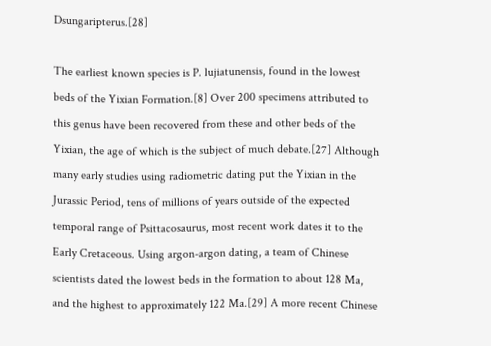Dsungaripterus.[28]

The earliest known species is P. lujiatunensis, found in the lowest beds of the Yixian Formation.[8] Over 200 specimens attributed to this genus have been recovered from these and other beds of the Yixian, the age of which is the subject of much debate.[27] Although many early studies using radiometric dating put the Yixian in the Jurassic Period, tens of millions of years outside of the expected temporal range of Psittacosaurus, most recent work dates it to the Early Cretaceous. Using argon-argon dating, a team of Chinese scientists dated the lowest beds in the formation to about 128 Ma, and the highest to approximately 122 Ma.[29] A more recent Chinese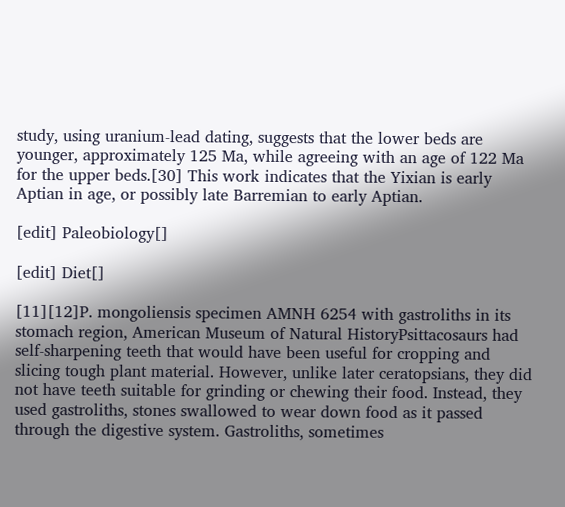study, using uranium-lead dating, suggests that the lower beds are younger, approximately 125 Ma, while agreeing with an age of 122 Ma for the upper beds.[30] This work indicates that the Yixian is early Aptian in age, or possibly late Barremian to early Aptian.

[edit] Paleobiology[]

[edit] Diet[]

[11][12]P. mongoliensis specimen AMNH 6254 with gastroliths in its stomach region, American Museum of Natural HistoryPsittacosaurs had self-sharpening teeth that would have been useful for cropping and slicing tough plant material. However, unlike later ceratopsians, they did not have teeth suitable for grinding or chewing their food. Instead, they used gastroliths, stones swallowed to wear down food as it passed through the digestive system. Gastroliths, sometimes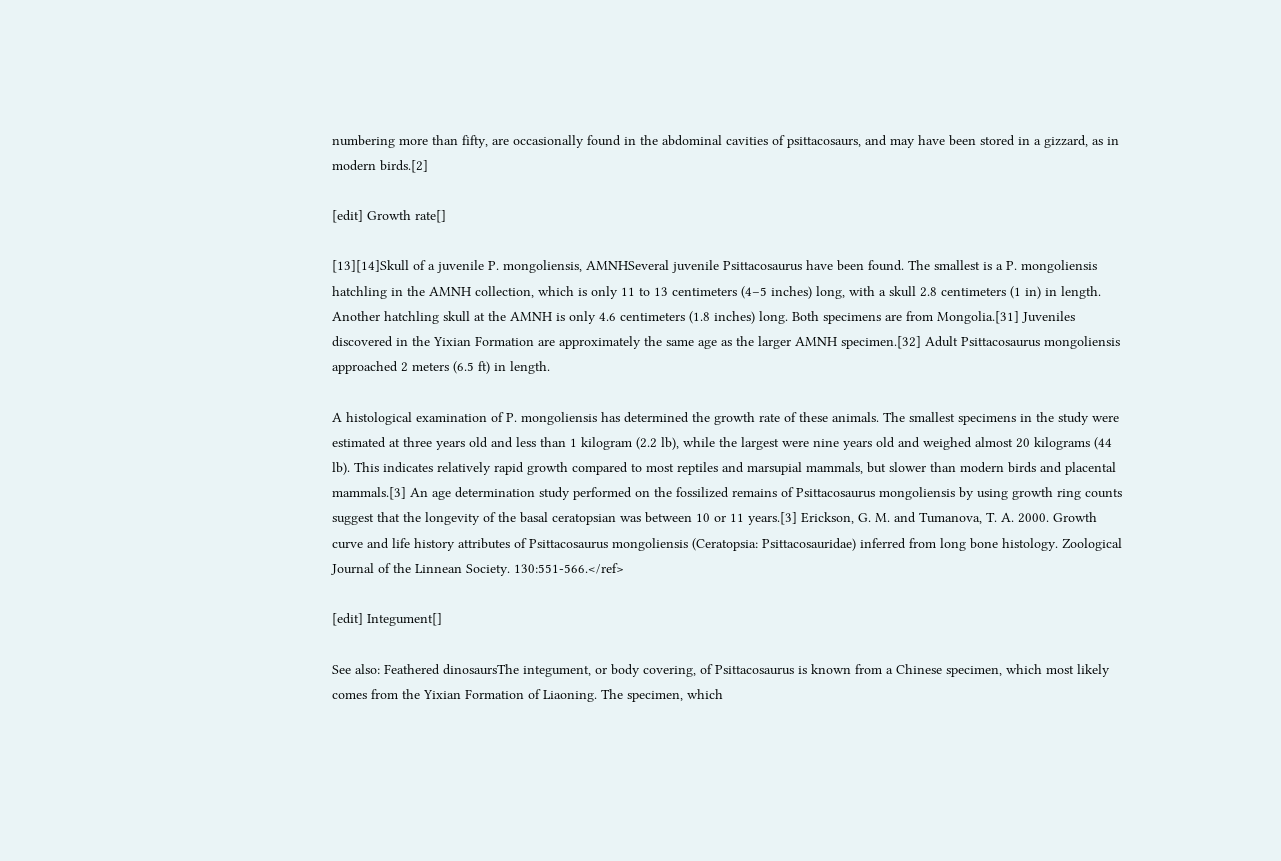numbering more than fifty, are occasionally found in the abdominal cavities of psittacosaurs, and may have been stored in a gizzard, as in modern birds.[2]

[edit] Growth rate[]

[13][14]Skull of a juvenile P. mongoliensis, AMNHSeveral juvenile Psittacosaurus have been found. The smallest is a P. mongoliensis hatchling in the AMNH collection, which is only 11 to 13 centimeters (4–5 inches) long, with a skull 2.8 centimeters (1 in) in length. Another hatchling skull at the AMNH is only 4.6 centimeters (1.8 inches) long. Both specimens are from Mongolia.[31] Juveniles discovered in the Yixian Formation are approximately the same age as the larger AMNH specimen.[32] Adult Psittacosaurus mongoliensis approached 2 meters (6.5 ft) in length.

A histological examination of P. mongoliensis has determined the growth rate of these animals. The smallest specimens in the study were estimated at three years old and less than 1 kilogram (2.2 lb), while the largest were nine years old and weighed almost 20 kilograms (44 lb). This indicates relatively rapid growth compared to most reptiles and marsupial mammals, but slower than modern birds and placental mammals.[3] An age determination study performed on the fossilized remains of Psittacosaurus mongoliensis by using growth ring counts suggest that the longevity of the basal ceratopsian was between 10 or 11 years.[3] Erickson, G. M. and Tumanova, T. A. 2000. Growth curve and life history attributes of Psittacosaurus mongoliensis (Ceratopsia: Psittacosauridae) inferred from long bone histology. Zoological Journal of the Linnean Society. 130:551-566.</ref>

[edit] Integument[]

See also: Feathered dinosaursThe integument, or body covering, of Psittacosaurus is known from a Chinese specimen, which most likely comes from the Yixian Formation of Liaoning. The specimen, which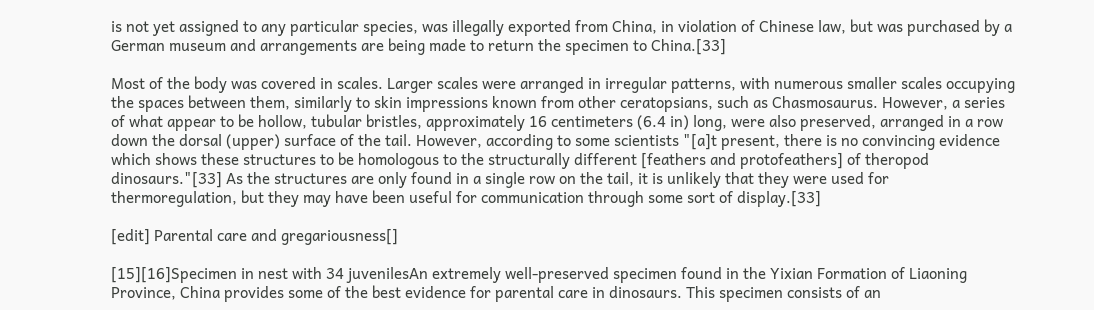is not yet assigned to any particular species, was illegally exported from China, in violation of Chinese law, but was purchased by a German museum and arrangements are being made to return the specimen to China.[33]

Most of the body was covered in scales. Larger scales were arranged in irregular patterns, with numerous smaller scales occupying the spaces between them, similarly to skin impressions known from other ceratopsians, such as Chasmosaurus. However, a series of what appear to be hollow, tubular bristles, approximately 16 centimeters (6.4 in) long, were also preserved, arranged in a row down the dorsal (upper) surface of the tail. However, according to some scientists "[a]t present, there is no convincing evidence which shows these structures to be homologous to the structurally different [feathers and protofeathers] of theropod dinosaurs."[33] As the structures are only found in a single row on the tail, it is unlikely that they were used for thermoregulation, but they may have been useful for communication through some sort of display.[33]

[edit] Parental care and gregariousness[]

[15][16]Specimen in nest with 34 juvenilesAn extremely well-preserved specimen found in the Yixian Formation of Liaoning Province, China provides some of the best evidence for parental care in dinosaurs. This specimen consists of an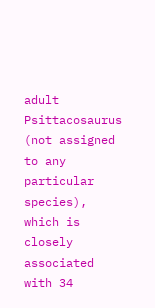adult Psittacosaurus (not assigned to any particular species), which is closely associated with 34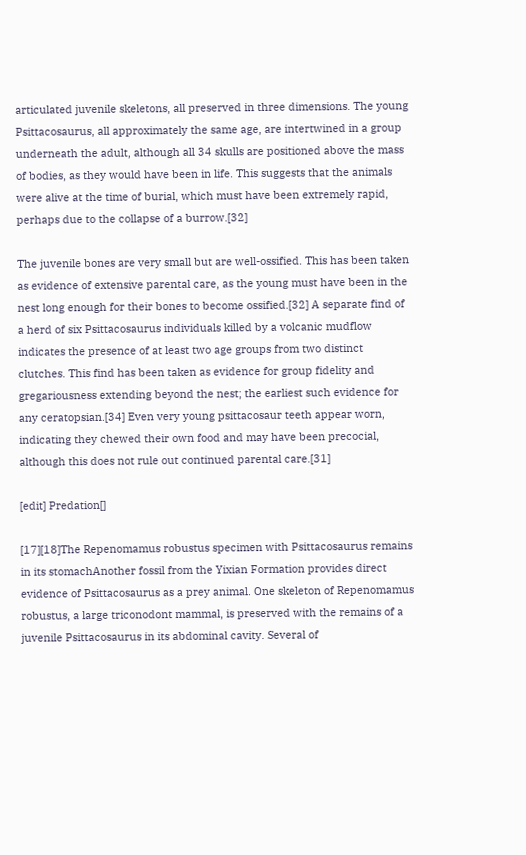articulated juvenile skeletons, all preserved in three dimensions. The young Psittacosaurus, all approximately the same age, are intertwined in a group underneath the adult, although all 34 skulls are positioned above the mass of bodies, as they would have been in life. This suggests that the animals were alive at the time of burial, which must have been extremely rapid, perhaps due to the collapse of a burrow.[32]

The juvenile bones are very small but are well-ossified. This has been taken as evidence of extensive parental care, as the young must have been in the nest long enough for their bones to become ossified.[32] A separate find of a herd of six Psittacosaurus individuals killed by a volcanic mudflow indicates the presence of at least two age groups from two distinct clutches. This find has been taken as evidence for group fidelity and gregariousness extending beyond the nest; the earliest such evidence for any ceratopsian.[34] Even very young psittacosaur teeth appear worn, indicating they chewed their own food and may have been precocial, although this does not rule out continued parental care.[31]

[edit] Predation[]

[17][18]The Repenomamus robustus specimen with Psittacosaurus remains in its stomachAnother fossil from the Yixian Formation provides direct evidence of Psittacosaurus as a prey animal. One skeleton of Repenomamus robustus, a large triconodont mammal, is preserved with the remains of a juvenile Psittacosaurus in its abdominal cavity. Several of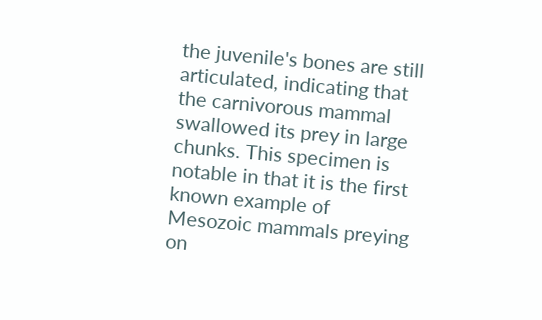the juvenile's bones are still articulated, indicating that the carnivorous mammal swallowed its prey in large chunks. This specimen is notable in that it is the first known example of Mesozoic mammals preying on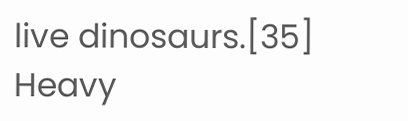live dinosaurs.[35] Heavy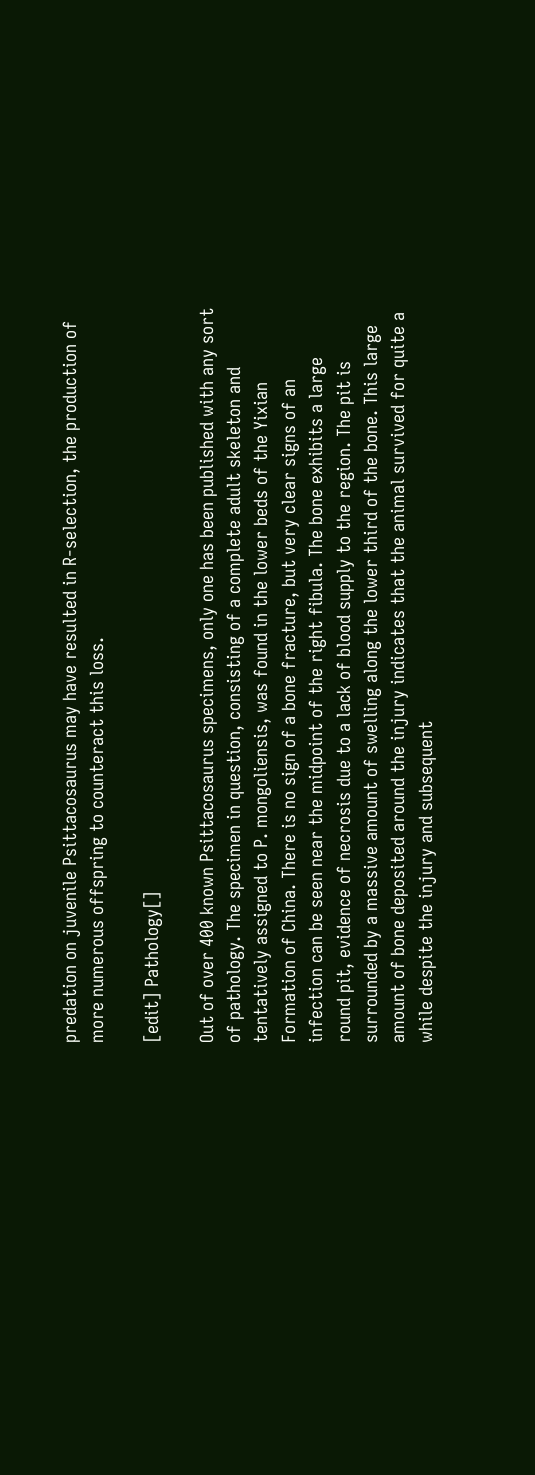predation on juvenile Psittacosaurus may have resulted in R-selection, the production of more numerous offspring to counteract this loss.

[edit] Pathology[]

Out of over 400 known Psittacosaurus specimens, only one has been published with any sort of pathology. The specimen in question, consisting of a complete adult skeleton and tentatively assigned to P. mongoliensis, was found in the lower beds of the Yixian Formation of China. There is no sign of a bone fracture, but very clear signs of an infection can be seen near the midpoint of the right fibula. The bone exhibits a large round pit, evidence of necrosis due to a lack of blood supply to the region. The pit is surrounded by a massive amount of swelling along the lower third of the bone. This large amount of bone deposited around the injury indicates that the animal survived for quite a while despite the injury and subsequent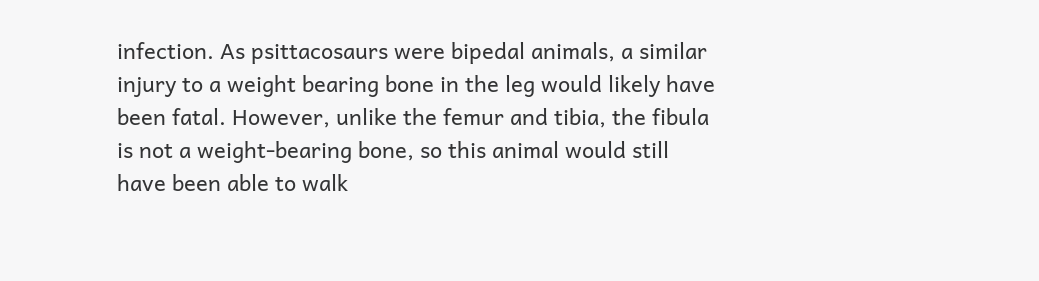infection. As psittacosaurs were bipedal animals, a similar injury to a weight bearing bone in the leg would likely have been fatal. However, unlike the femur and tibia, the fibula is not a weight-bearing bone, so this animal would still have been able to walk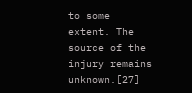to some extent. The source of the injury remains unknown.[27]